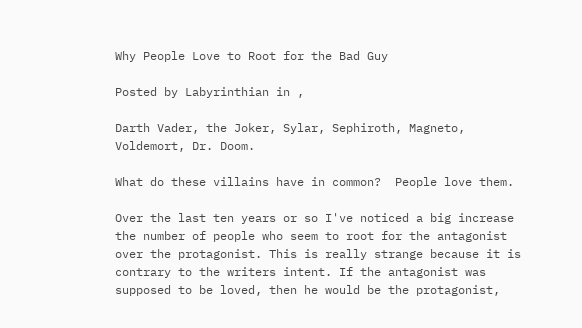Why People Love to Root for the Bad Guy

Posted by Labyrinthian in ,

Darth Vader, the Joker, Sylar, Sephiroth, Magneto, Voldemort, Dr. Doom.

What do these villains have in common?  People love them.

Over the last ten years or so I've noticed a big increase the number of people who seem to root for the antagonist over the protagonist. This is really strange because it is contrary to the writers intent. If the antagonist was supposed to be loved, then he would be the protagonist,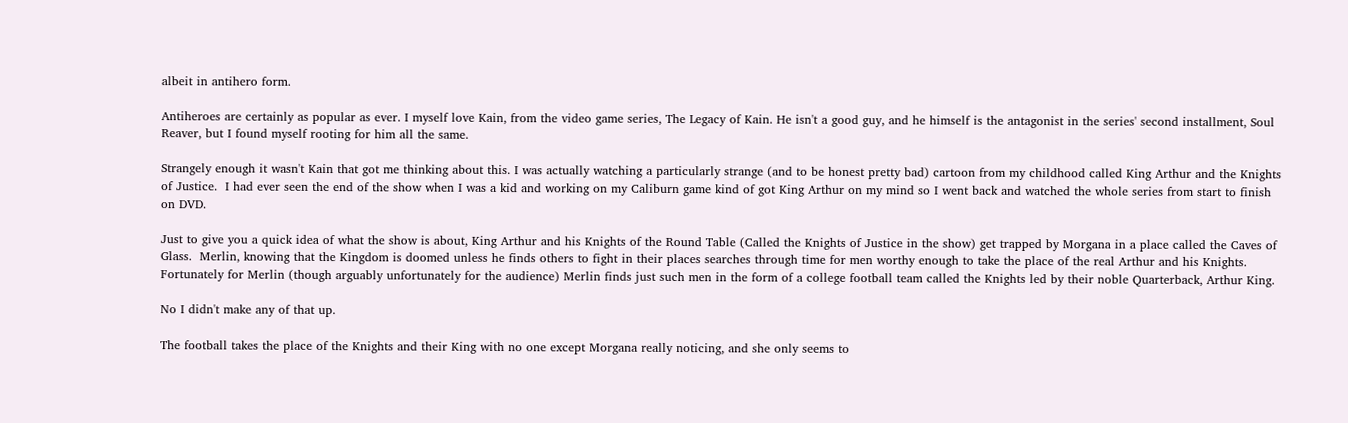albeit in antihero form.

Antiheroes are certainly as popular as ever. I myself love Kain, from the video game series, The Legacy of Kain. He isn't a good guy, and he himself is the antagonist in the series' second installment, Soul Reaver, but I found myself rooting for him all the same.

Strangely enough it wasn't Kain that got me thinking about this. I was actually watching a particularly strange (and to be honest pretty bad) cartoon from my childhood called King Arthur and the Knights of Justice.  I had ever seen the end of the show when I was a kid and working on my Caliburn game kind of got King Arthur on my mind so I went back and watched the whole series from start to finish on DVD.

Just to give you a quick idea of what the show is about, King Arthur and his Knights of the Round Table (Called the Knights of Justice in the show) get trapped by Morgana in a place called the Caves of Glass.  Merlin, knowing that the Kingdom is doomed unless he finds others to fight in their places searches through time for men worthy enough to take the place of the real Arthur and his Knights.  Fortunately for Merlin (though arguably unfortunately for the audience) Merlin finds just such men in the form of a college football team called the Knights led by their noble Quarterback, Arthur King.

No I didn't make any of that up.

The football takes the place of the Knights and their King with no one except Morgana really noticing, and she only seems to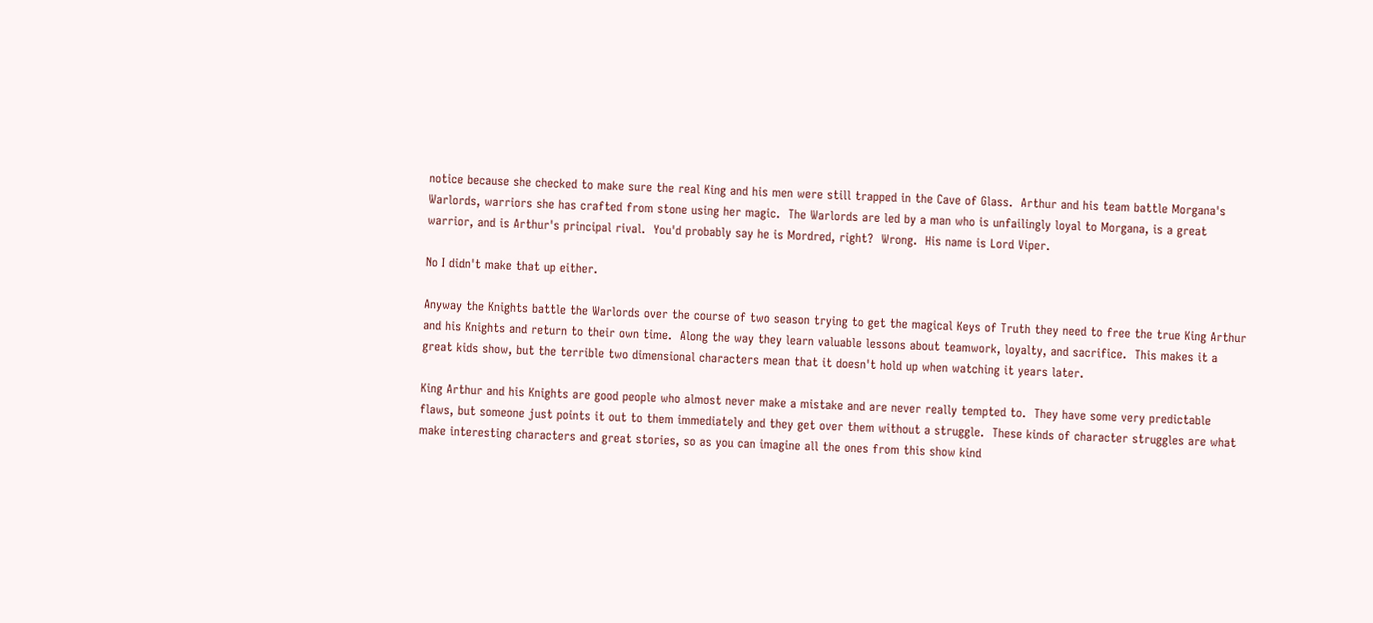notice because she checked to make sure the real King and his men were still trapped in the Cave of Glass.  Arthur and his team battle Morgana's Warlords, warriors she has crafted from stone using her magic.  The Warlords are led by a man who is unfailingly loyal to Morgana, is a great warrior, and is Arthur's principal rival.  You'd probably say he is Mordred, right?  Wrong.  His name is Lord Viper.

No I didn't make that up either.

Anyway the Knights battle the Warlords over the course of two season trying to get the magical Keys of Truth they need to free the true King Arthur and his Knights and return to their own time.  Along the way they learn valuable lessons about teamwork, loyalty, and sacrifice.  This makes it a great kids show, but the terrible two dimensional characters mean that it doesn't hold up when watching it years later.

King Arthur and his Knights are good people who almost never make a mistake and are never really tempted to.  They have some very predictable flaws, but someone just points it out to them immediately and they get over them without a struggle.  These kinds of character struggles are what make interesting characters and great stories, so as you can imagine all the ones from this show kind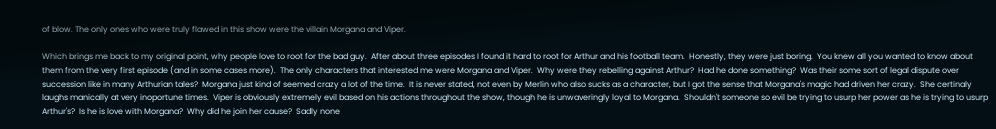of blow. The only ones who were truly flawed in this show were the villain Morgana and Viper.

Which brings me back to my original point, why people love to root for the bad guy.  After about three episodes I found it hard to root for Arthur and his football team.  Honestly, they were just boring.  You knew all you wanted to know about them from the very first episode (and in some cases more).  The only characters that interested me were Morgana and Viper.  Why were they rebelling against Arthur?  Had he done something?  Was their some sort of legal dispute over succession like in many Arthurian tales?  Morgana just kind of seemed crazy a lot of the time.  It is never stated, not even by Merlin who also sucks as a character, but I got the sense that Morgana's magic had driven her crazy.  She certinaly laughs manically at very inoportune times.  Viper is obviously extremely evil based on his actions throughout the show, though he is unwaveringly loyal to Morgana.  Shouldn't someone so evil be trying to usurp her power as he is trying to usurp Arthur's?  Is he is love with Morgana?  Why did he join her cause?  Sadly none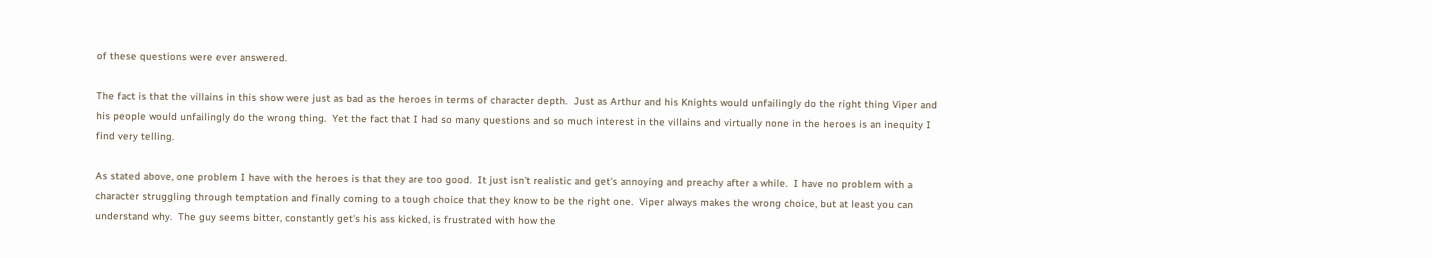of these questions were ever answered.

The fact is that the villains in this show were just as bad as the heroes in terms of character depth.  Just as Arthur and his Knights would unfailingly do the right thing Viper and his people would unfailingly do the wrong thing.  Yet the fact that I had so many questions and so much interest in the villains and virtually none in the heroes is an inequity I find very telling.

As stated above, one problem I have with the heroes is that they are too good.  It just isn't realistic and get's annoying and preachy after a while.  I have no problem with a character struggling through temptation and finally coming to a tough choice that they know to be the right one.  Viper always makes the wrong choice, but at least you can understand why.  The guy seems bitter, constantly get's his ass kicked, is frustrated with how the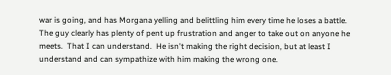war is going, and has Morgana yelling and belittling him every time he loses a battle.  The guy clearly has plenty of pent up frustration and anger to take out on anyone he meets.  That I can understand.  He isn't making the right decision, but at least I understand and can sympathize with him making the wrong one.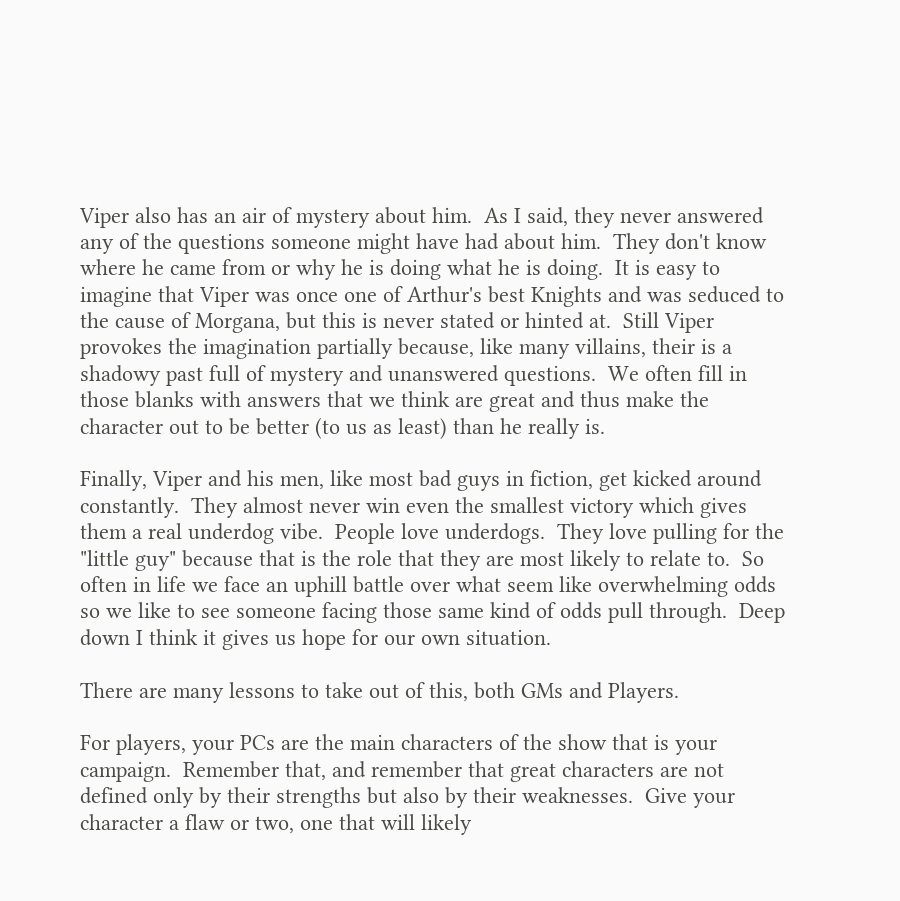Viper also has an air of mystery about him.  As I said, they never answered any of the questions someone might have had about him.  They don't know where he came from or why he is doing what he is doing.  It is easy to imagine that Viper was once one of Arthur's best Knights and was seduced to the cause of Morgana, but this is never stated or hinted at.  Still Viper provokes the imagination partially because, like many villains, their is a shadowy past full of mystery and unanswered questions.  We often fill in those blanks with answers that we think are great and thus make the character out to be better (to us as least) than he really is.

Finally, Viper and his men, like most bad guys in fiction, get kicked around constantly.  They almost never win even the smallest victory which gives them a real underdog vibe.  People love underdogs.  They love pulling for the "little guy" because that is the role that they are most likely to relate to.  So often in life we face an uphill battle over what seem like overwhelming odds so we like to see someone facing those same kind of odds pull through.  Deep down I think it gives us hope for our own situation.

There are many lessons to take out of this, both GMs and Players.

For players, your PCs are the main characters of the show that is your campaign.  Remember that, and remember that great characters are not defined only by their strengths but also by their weaknesses.  Give your character a flaw or two, one that will likely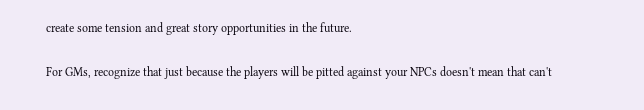create some tension and great story opportunities in the future.

For GMs, recognize that just because the players will be pitted against your NPCs doesn't mean that can't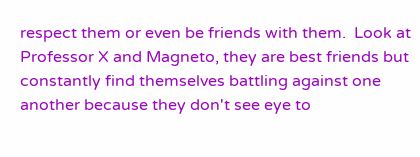respect them or even be friends with them.  Look at Professor X and Magneto, they are best friends but constantly find themselves battling against one another because they don't see eye to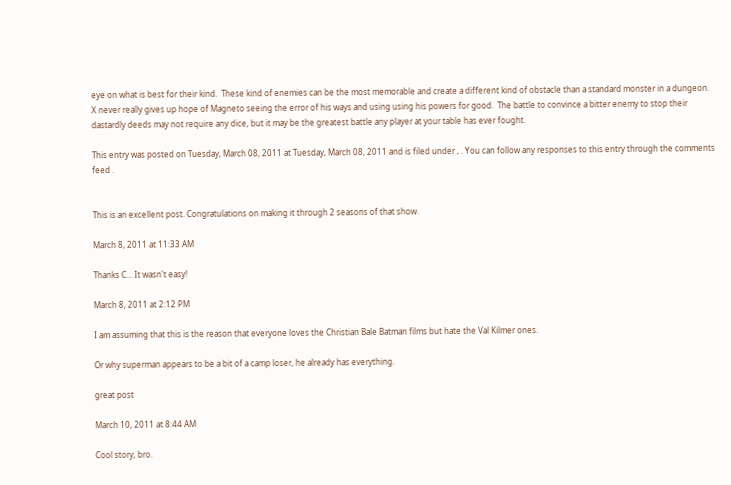eye on what is best for their kind.  These kind of enemies can be the most memorable and create a different kind of obstacle than a standard monster in a dungeon.  X never really gives up hope of Magneto seeing the error of his ways and using using his powers for good.  The battle to convince a bitter enemy to stop their dastardly deeds may not require any dice, but it may be the greatest battle any player at your table has ever fought.

This entry was posted on Tuesday, March 08, 2011 at Tuesday, March 08, 2011 and is filed under , . You can follow any responses to this entry through the comments feed .


This is an excellent post. Congratulations on making it through 2 seasons of that show.

March 8, 2011 at 11:33 AM

Thanks C... It wasn't easy!

March 8, 2011 at 2:12 PM

I am assuming that this is the reason that everyone loves the Christian Bale Batman films but hate the Val Kilmer ones.

Or why superman appears to be a bit of a camp loser, he already has everything.

great post

March 10, 2011 at 8:44 AM

Cool story, bro.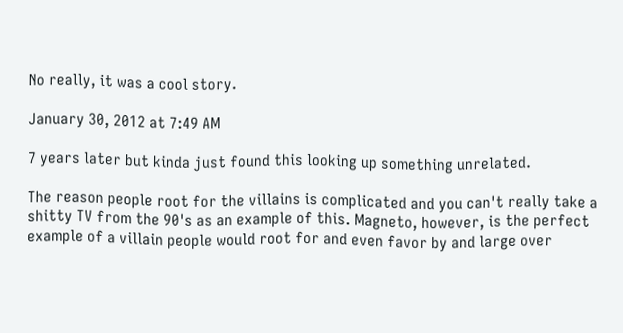No really, it was a cool story.

January 30, 2012 at 7:49 AM

7 years later but kinda just found this looking up something unrelated.

The reason people root for the villains is complicated and you can't really take a shitty TV from the 90's as an example of this. Magneto, however, is the perfect example of a villain people would root for and even favor by and large over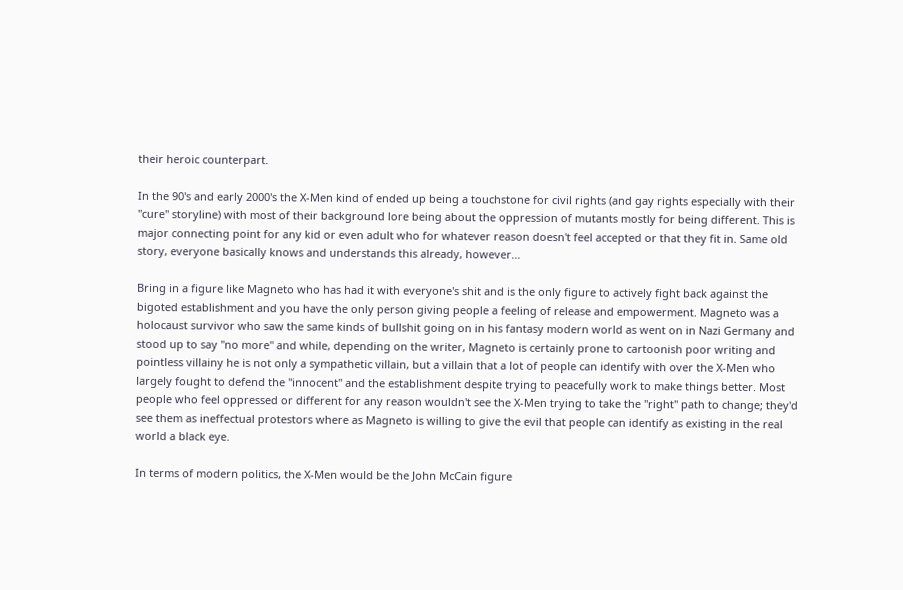their heroic counterpart.

In the 90's and early 2000's the X-Men kind of ended up being a touchstone for civil rights (and gay rights especially with their "cure" storyline) with most of their background lore being about the oppression of mutants mostly for being different. This is major connecting point for any kid or even adult who for whatever reason doesn't feel accepted or that they fit in. Same old story, everyone basically knows and understands this already, however...

Bring in a figure like Magneto who has had it with everyone's shit and is the only figure to actively fight back against the bigoted establishment and you have the only person giving people a feeling of release and empowerment. Magneto was a holocaust survivor who saw the same kinds of bullshit going on in his fantasy modern world as went on in Nazi Germany and stood up to say "no more" and while, depending on the writer, Magneto is certainly prone to cartoonish poor writing and pointless villainy he is not only a sympathetic villain, but a villain that a lot of people can identify with over the X-Men who largely fought to defend the "innocent" and the establishment despite trying to peacefully work to make things better. Most people who feel oppressed or different for any reason wouldn't see the X-Men trying to take the "right" path to change; they'd see them as ineffectual protestors where as Magneto is willing to give the evil that people can identify as existing in the real world a black eye.

In terms of modern politics, the X-Men would be the John McCain figure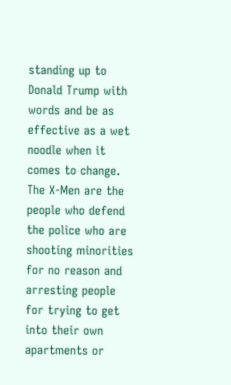standing up to Donald Trump with words and be as effective as a wet noodle when it comes to change. The X-Men are the people who defend the police who are shooting minorities for no reason and arresting people for trying to get into their own apartments or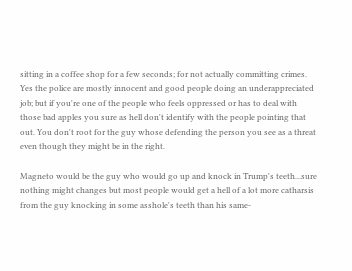sitting in a coffee shop for a few seconds; for not actually committing crimes. Yes the police are mostly innocent and good people doing an underappreciated job; but if you're one of the people who feels oppressed or has to deal with those bad apples you sure as hell don't identify with the people pointing that out. You don't root for the guy whose defending the person you see as a threat even though they might be in the right.

Magneto would be the guy who would go up and knock in Trump's teeth...sure nothing might changes but most people would get a hell of a lot more catharsis from the guy knocking in some asshole's teeth than his same-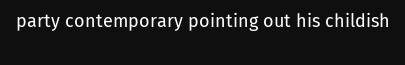party contemporary pointing out his childish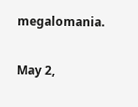megalomania.

May 2,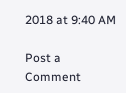2018 at 9:40 AM

Post a Comment